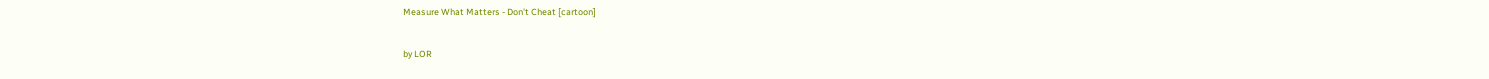Measure What Matters - Don't Cheat [cartoon]

by LOR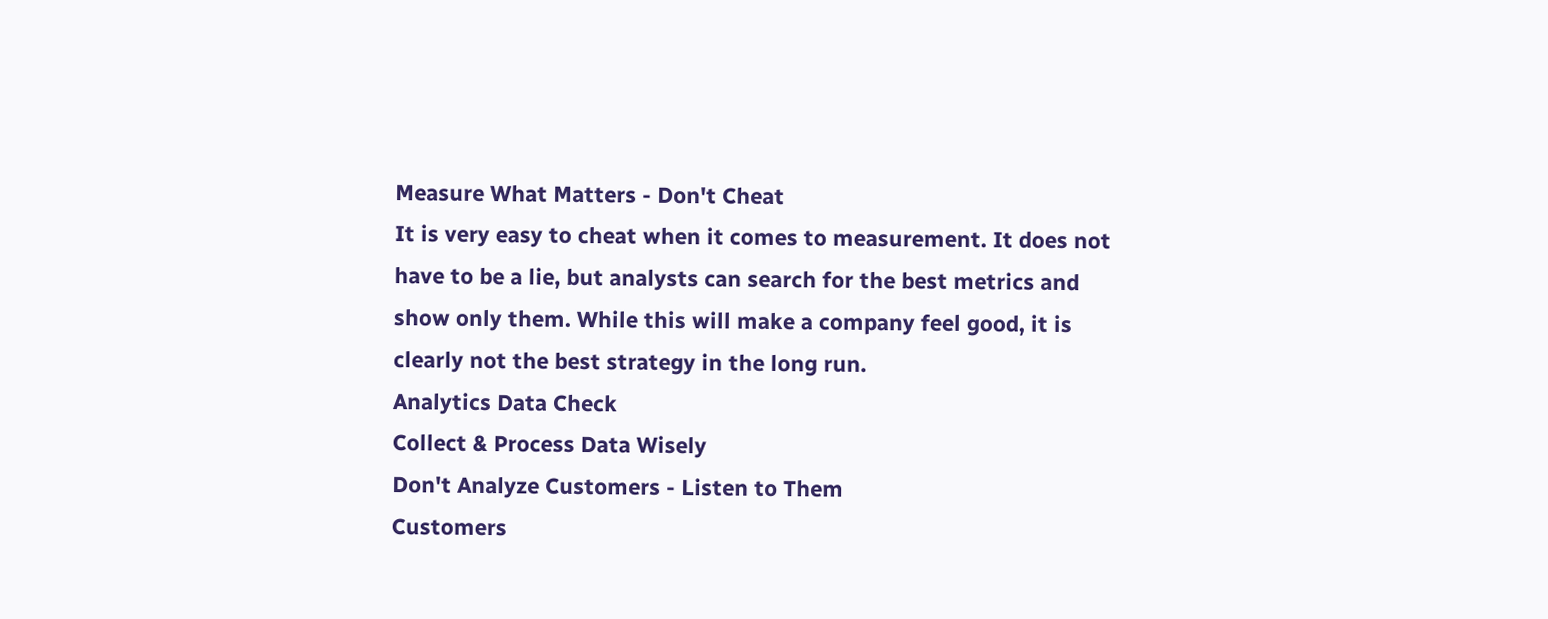Measure What Matters - Don't Cheat
It is very easy to cheat when it comes to measurement. It does not have to be a lie, but analysts can search for the best metrics and show only them. While this will make a company feel good, it is clearly not the best strategy in the long run.
Analytics Data Check
Collect & Process Data Wisely
Don't Analyze Customers - Listen to Them
Customers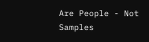Are People - Not Samples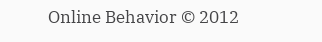Online Behavior © 2012